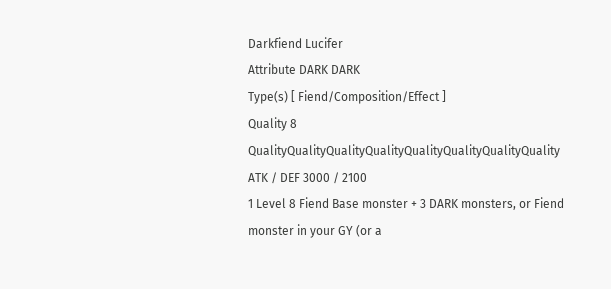Darkfiend Lucifer
Attribute DARK DARK
Type(s) [ Fiend/Composition/Effect ]
Quality 8 QualityQualityQualityQualityQualityQualityQualityQuality
ATK / DEF 3000 / 2100
1 Level 8 Fiend Base monster + 3 DARK monsters, or Fiend monster in your GY (or a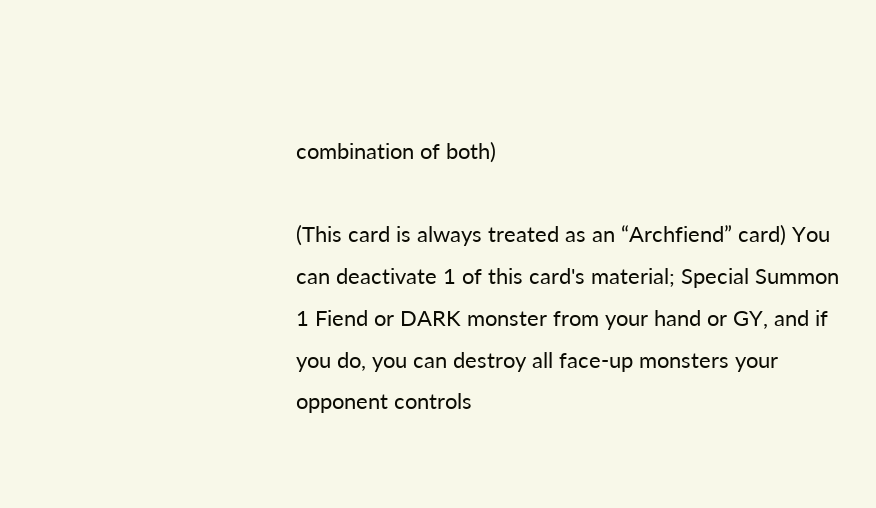combination of both)

(This card is always treated as an “Archfiend” card) You can deactivate 1 of this card's material; Special Summon 1 Fiend or DARK monster from your hand or GY, and if you do, you can destroy all face-up monsters your opponent controls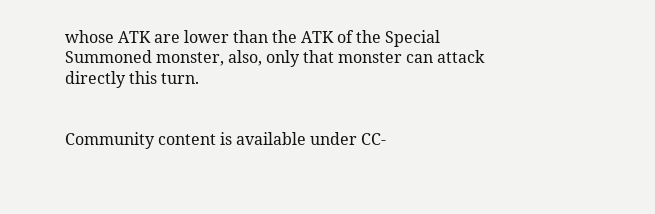whose ATK are lower than the ATK of the Special Summoned monster, also, only that monster can attack directly this turn.


Community content is available under CC-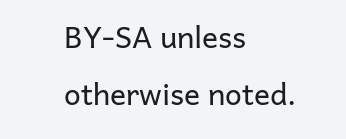BY-SA unless otherwise noted.